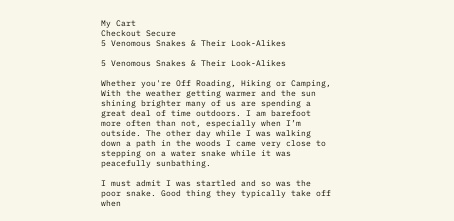My Cart
Checkout Secure
5 Venomous Snakes & Their Look-Alikes

5 Venomous Snakes & Their Look-Alikes

Whether you're Off Roading, Hiking or Camping, With the weather getting warmer and the sun shining brighter many of us are spending a great deal of time outdoors. I am barefoot more often than not, especially when I’m outside. The other day while I was walking down a path in the woods I came very close to stepping on a water snake while it was peacefully sunbathing.

I must admit I was startled and so was the poor snake. Good thing they typically take off when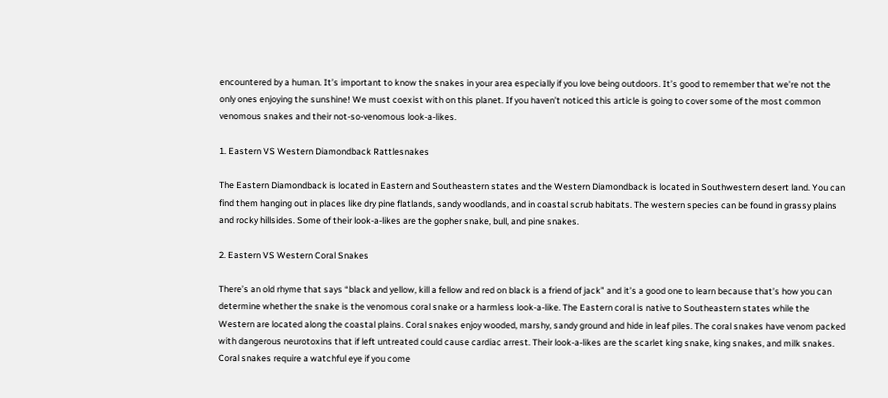encountered by a human. It’s important to know the snakes in your area especially if you love being outdoors. It’s good to remember that we’re not the only ones enjoying the sunshine! We must coexist with on this planet. If you haven’t noticed this article is going to cover some of the most common venomous snakes and their not-so-venomous look-a-likes.

1. Eastern VS Western Diamondback Rattlesnakes

The Eastern Diamondback is located in Eastern and Southeastern states and the Western Diamondback is located in Southwestern desert land. You can find them hanging out in places like dry pine flatlands, sandy woodlands, and in coastal scrub habitats. The western species can be found in grassy plains and rocky hillsides. Some of their look-a-likes are the gopher snake, bull, and pine snakes.

2. Eastern VS Western Coral Snakes

There’s an old rhyme that says “black and yellow, kill a fellow and red on black is a friend of jack” and it’s a good one to learn because that’s how you can determine whether the snake is the venomous coral snake or a harmless look-a-like. The Eastern coral is native to Southeastern states while the Western are located along the coastal plains. Coral snakes enjoy wooded, marshy, sandy ground and hide in leaf piles. The coral snakes have venom packed with dangerous neurotoxins that if left untreated could cause cardiac arrest. Their look-a-likes are the scarlet king snake, king snakes, and milk snakes. Coral snakes require a watchful eye if you come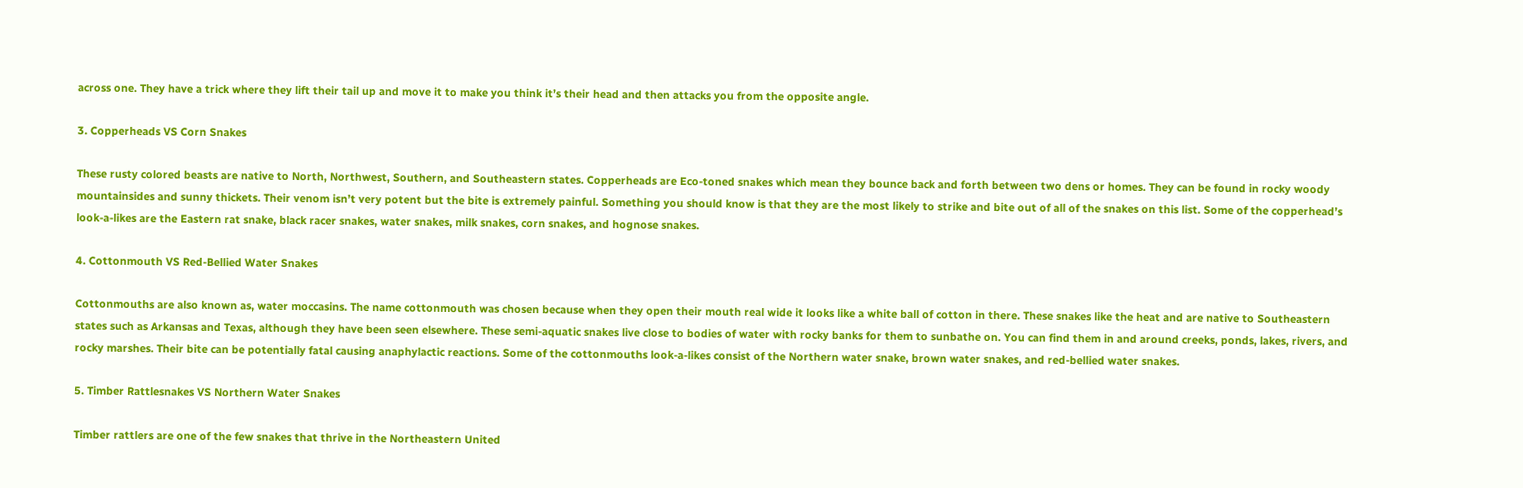across one. They have a trick where they lift their tail up and move it to make you think it’s their head and then attacks you from the opposite angle.

3. Copperheads VS Corn Snakes

These rusty colored beasts are native to North, Northwest, Southern, and Southeastern states. Copperheads are Eco-toned snakes which mean they bounce back and forth between two dens or homes. They can be found in rocky woody mountainsides and sunny thickets. Their venom isn’t very potent but the bite is extremely painful. Something you should know is that they are the most likely to strike and bite out of all of the snakes on this list. Some of the copperhead’s look-a-likes are the Eastern rat snake, black racer snakes, water snakes, milk snakes, corn snakes, and hognose snakes.

4. Cottonmouth VS Red-Bellied Water Snakes

Cottonmouths are also known as, water moccasins. The name cottonmouth was chosen because when they open their mouth real wide it looks like a white ball of cotton in there. These snakes like the heat and are native to Southeastern states such as Arkansas and Texas, although they have been seen elsewhere. These semi-aquatic snakes live close to bodies of water with rocky banks for them to sunbathe on. You can find them in and around creeks, ponds, lakes, rivers, and rocky marshes. Their bite can be potentially fatal causing anaphylactic reactions. Some of the cottonmouths look-a-likes consist of the Northern water snake, brown water snakes, and red-bellied water snakes.

5. Timber Rattlesnakes VS Northern Water Snakes

Timber rattlers are one of the few snakes that thrive in the Northeastern United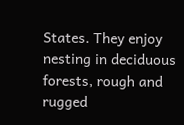States. They enjoy nesting in deciduous forests, rough and rugged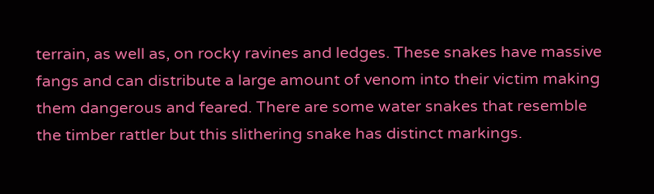terrain, as well as, on rocky ravines and ledges. These snakes have massive fangs and can distribute a large amount of venom into their victim making them dangerous and feared. There are some water snakes that resemble the timber rattler but this slithering snake has distinct markings.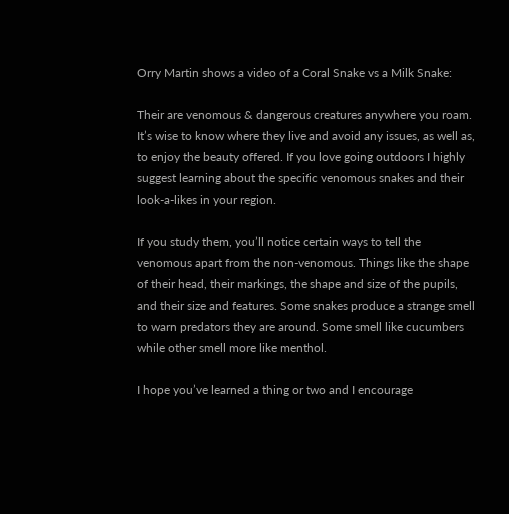Orry Martin shows a video of a Coral Snake vs a Milk Snake:

Their are venomous & dangerous creatures anywhere you roam. It’s wise to know where they live and avoid any issues, as well as, to enjoy the beauty offered. If you love going outdoors I highly suggest learning about the specific venomous snakes and their look-a-likes in your region.

If you study them, you’ll notice certain ways to tell the venomous apart from the non-venomous. Things like the shape of their head, their markings, the shape and size of the pupils, and their size and features. Some snakes produce a strange smell to warn predators they are around. Some smell like cucumbers while other smell more like menthol.

I hope you’ve learned a thing or two and I encourage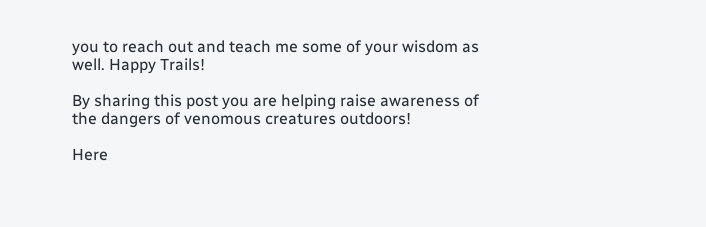you to reach out and teach me some of your wisdom as well. Happy Trails!

By sharing this post you are helping raise awareness of the dangers of venomous creatures outdoors!

Here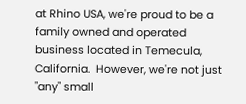at Rhino USA, we're proud to be a family owned and operated business located in Temecula, California.  However, we're not just "any" small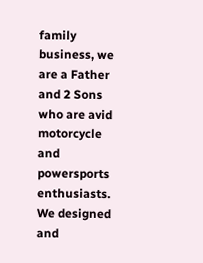family business, we are a Father and 2 Sons who are avid motorcycle and powersports enthusiasts.  We designed and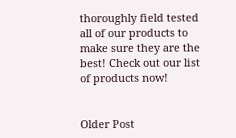thoroughly field tested all of our products to make sure they are the best! Check out our list of products now!


Older Post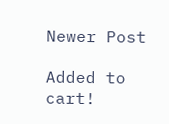Newer Post

Added to cart!